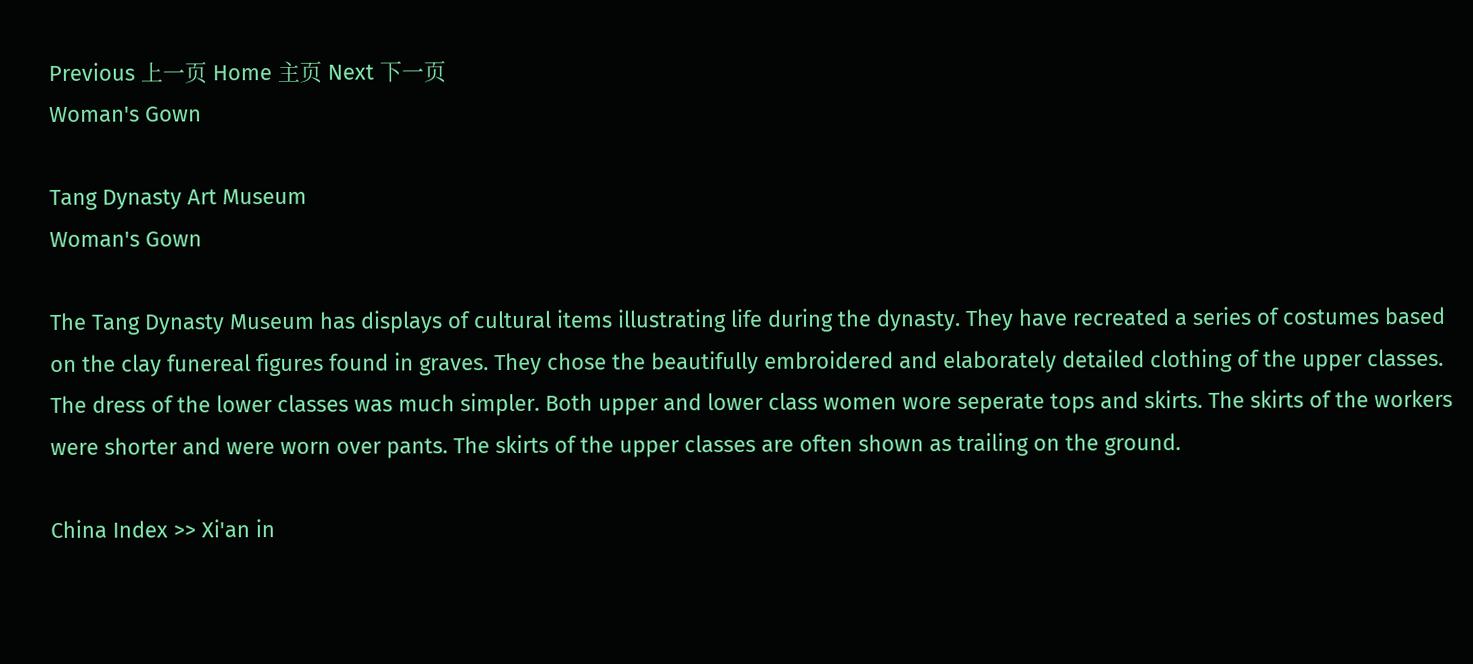Previous 上一页 Home 主页 Next 下一页
Woman's Gown

Tang Dynasty Art Museum
Woman's Gown

The Tang Dynasty Museum has displays of cultural items illustrating life during the dynasty. They have recreated a series of costumes based on the clay funereal figures found in graves. They chose the beautifully embroidered and elaborately detailed clothing of the upper classes. The dress of the lower classes was much simpler. Both upper and lower class women wore seperate tops and skirts. The skirts of the workers were shorter and were worn over pants. The skirts of the upper classes are often shown as trailing on the ground.

China Index >> Xi'an in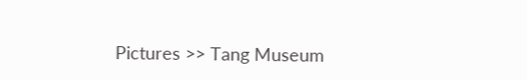Pictures >> Tang Museum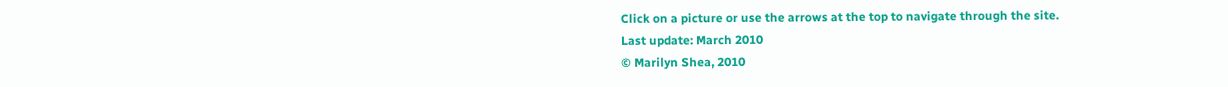Click on a picture or use the arrows at the top to navigate through the site.
Last update: March 2010
© Marilyn Shea, 2010